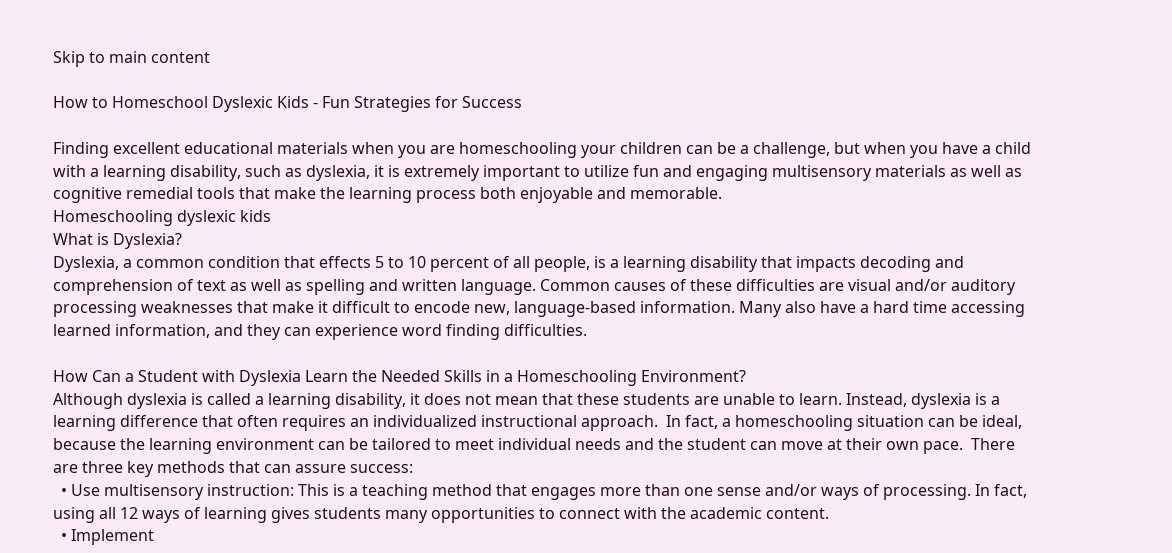Skip to main content

How to Homeschool Dyslexic Kids - Fun Strategies for Success

Finding excellent educational materials when you are homeschooling your children can be a challenge, but when you have a child with a learning disability, such as dyslexia, it is extremely important to utilize fun and engaging multisensory materials as well as cognitive remedial tools that make the learning process both enjoyable and memorable.
Homeschooling dyslexic kids
What is Dyslexia?
Dyslexia, a common condition that effects 5 to 10 percent of all people, is a learning disability that impacts decoding and comprehension of text as well as spelling and written language. Common causes of these difficulties are visual and/or auditory processing weaknesses that make it difficult to encode new, language-based information. Many also have a hard time accessing learned information, and they can experience word finding difficulties.

How Can a Student with Dyslexia Learn the Needed Skills in a Homeschooling Environment?
Although dyslexia is called a learning disability, it does not mean that these students are unable to learn. Instead, dyslexia is a learning difference that often requires an individualized instructional approach.  In fact, a homeschooling situation can be ideal, because the learning environment can be tailored to meet individual needs and the student can move at their own pace.  There are three key methods that can assure success:
  • Use multisensory instruction: This is a teaching method that engages more than one sense and/or ways of processing. In fact, using all 12 ways of learning gives students many opportunities to connect with the academic content.
  • Implement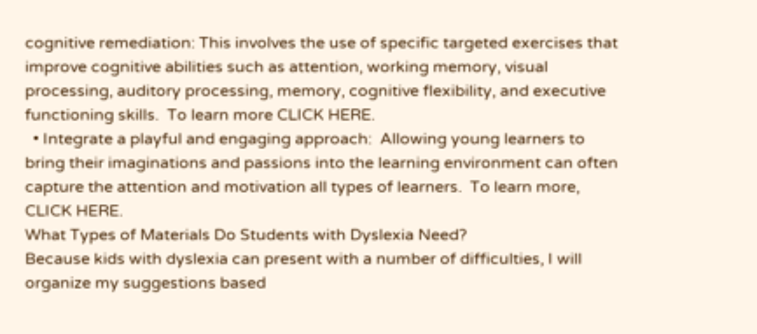cognitive remediation: This involves the use of specific targeted exercises that improve cognitive abilities such as attention, working memory, visual processing, auditory processing, memory, cognitive flexibility, and executive functioning skills.  To learn more CLICK HERE.
  • Integrate a playful and engaging approach:  Allowing young learners to bring their imaginations and passions into the learning environment can often capture the attention and motivation all types of learners.  To learn more, CLICK HERE.
What Types of Materials Do Students with Dyslexia Need?
Because kids with dyslexia can present with a number of difficulties, I will organize my suggestions based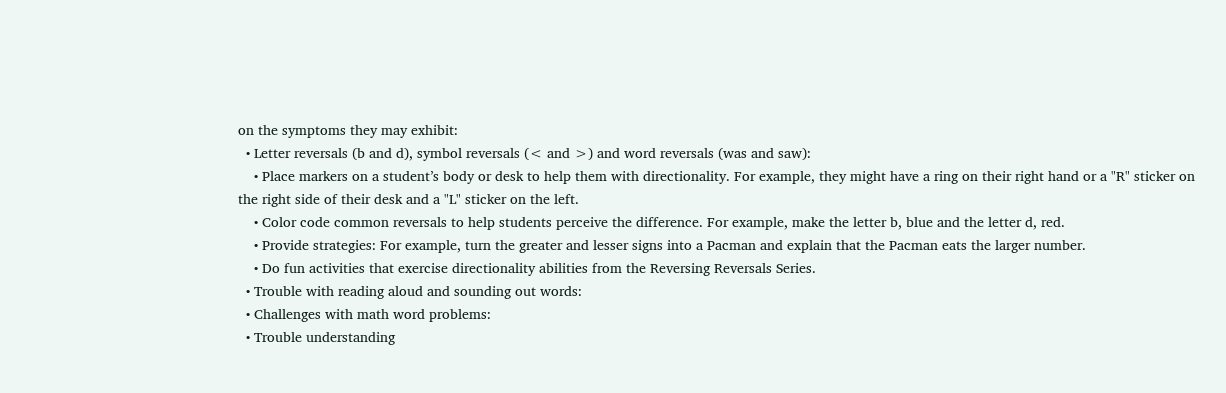on the symptoms they may exhibit:
  • Letter reversals (b and d), symbol reversals (< and >) and word reversals (was and saw):
    • Place markers on a student’s body or desk to help them with directionality. For example, they might have a ring on their right hand or a "R" sticker on the right side of their desk and a "L" sticker on the left.
    • Color code common reversals to help students perceive the difference. For example, make the letter b, blue and the letter d, red.
    • Provide strategies: For example, turn the greater and lesser signs into a Pacman and explain that the Pacman eats the larger number.
    • Do fun activities that exercise directionality abilities from the Reversing Reversals Series.
  • Trouble with reading aloud and sounding out words:
  • Challenges with math word problems:
  • Trouble understanding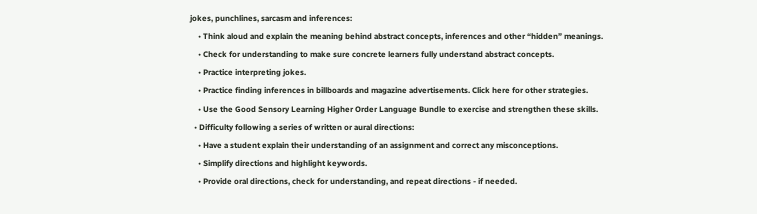jokes, punchlines, sarcasm and inferences:
    • Think aloud and explain the meaning behind abstract concepts, inferences and other “hidden” meanings.
    • Check for understanding to make sure concrete learners fully understand abstract concepts.
    • Practice interpreting jokes.
    • Practice finding inferences in billboards and magazine advertisements. Click here for other strategies.
    • Use the Good Sensory Learning Higher Order Language Bundle to exercise and strengthen these skills.
  • Difficulty following a series of written or aural directions:
    • Have a student explain their understanding of an assignment and correct any misconceptions.
    • Simplify directions and highlight keywords.
    • Provide oral directions, check for understanding, and repeat directions - if needed.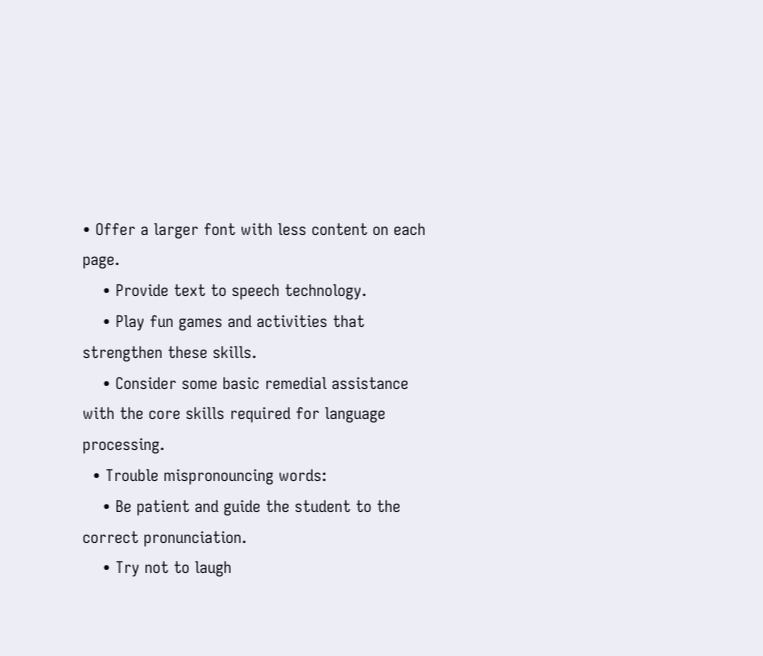• Offer a larger font with less content on each page.
    • Provide text to speech technology.
    • Play fun games and activities that strengthen these skills.
    • Consider some basic remedial assistance with the core skills required for language processing.
  • Trouble mispronouncing words:
    • Be patient and guide the student to the correct pronunciation.
    • Try not to laugh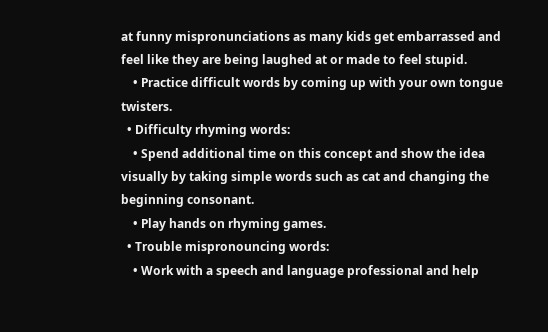at funny mispronunciations as many kids get embarrassed and feel like they are being laughed at or made to feel stupid.
    • Practice difficult words by coming up with your own tongue twisters.
  • Difficulty rhyming words:
    • Spend additional time on this concept and show the idea visually by taking simple words such as cat and changing the beginning consonant.
    • Play hands on rhyming games.
  • Trouble mispronouncing words:
    • Work with a speech and language professional and help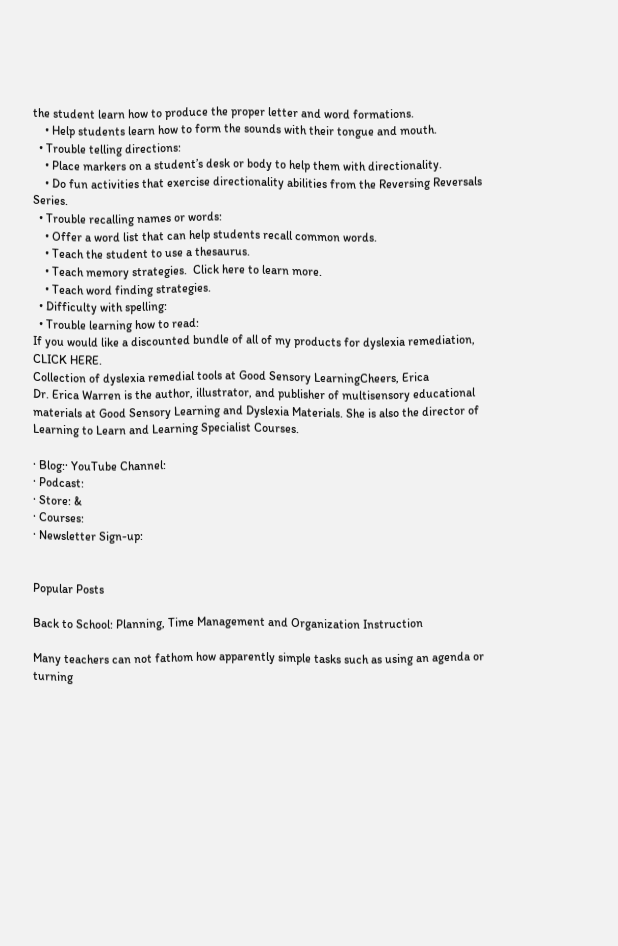the student learn how to produce the proper letter and word formations.
    • Help students learn how to form the sounds with their tongue and mouth.
  • Trouble telling directions:
    • Place markers on a student’s desk or body to help them with directionality.
    • Do fun activities that exercise directionality abilities from the Reversing Reversals Series.
  • Trouble recalling names or words:
    • Offer a word list that can help students recall common words.
    • Teach the student to use a thesaurus.
    • Teach memory strategies.  Click here to learn more.
    • Teach word finding strategies.
  • Difficulty with spelling:
  • Trouble learning how to read:
If you would like a discounted bundle of all of my products for dyslexia remediation, CLICK HERE.
Collection of dyslexia remedial tools at Good Sensory LearningCheers, Erica
Dr. Erica Warren is the author, illustrator, and publisher of multisensory educational materials at Good Sensory Learning and Dyslexia Materials. She is also the director of Learning to Learn and Learning Specialist Courses.

· Blog:· YouTube Channel:
· Podcast:
· Store: &
· Courses:
· Newsletter Sign-up:


Popular Posts

Back to School: Planning, Time Management and Organization Instruction

Many teachers can not fathom how apparently simple tasks such as using an agenda or turning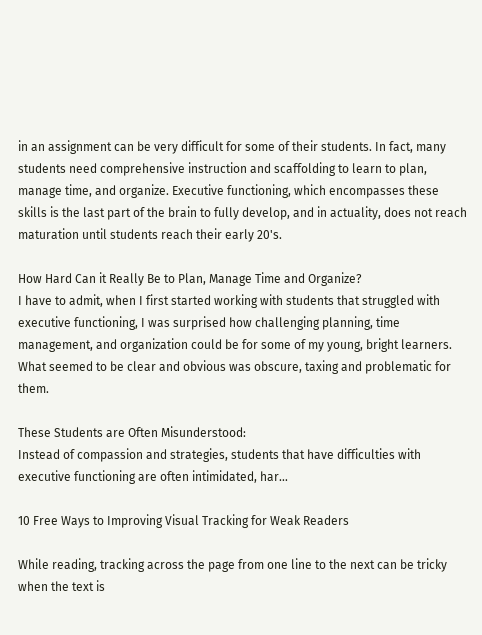in an assignment can be very difficult for some of their students. In fact, many students need comprehensive instruction and scaffolding to learn to plan, manage time, and organize. Executive functioning, which encompasses these skills is the last part of the brain to fully develop, and in actuality, does not reach maturation until students reach their early 20's.

How Hard Can it Really Be to Plan, Manage Time and Organize?
I have to admit, when I first started working with students that struggled with executive functioning, I was surprised how challenging planning, time management, and organization could be for some of my young, bright learners. What seemed to be clear and obvious was obscure, taxing and problematic for them.

These Students are Often Misunderstood:
Instead of compassion and strategies, students that have difficulties with executive functioning are often intimidated, har…

10 Free Ways to Improving Visual Tracking for Weak Readers

While reading, tracking across the page from one line to the next can be tricky when the text is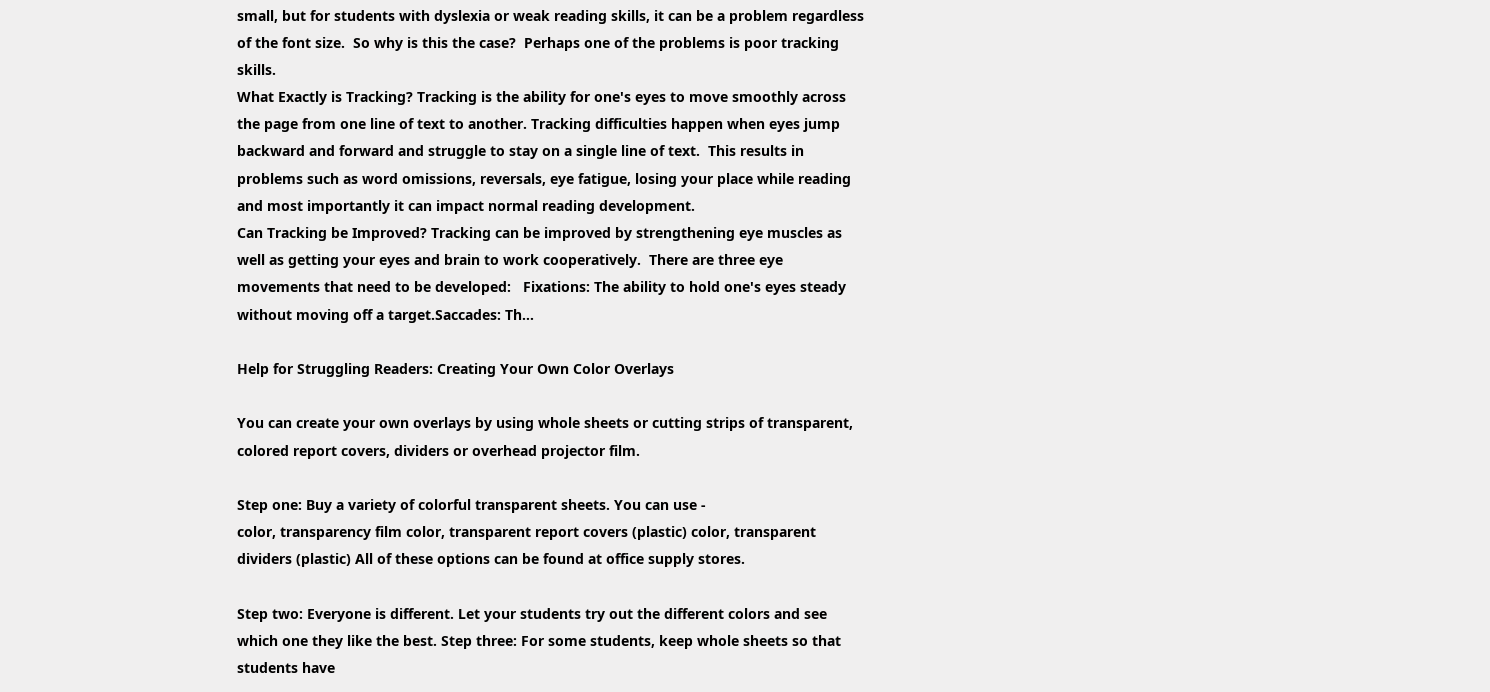small, but for students with dyslexia or weak reading skills, it can be a problem regardless of the font size.  So why is this the case?  Perhaps one of the problems is poor tracking skills.
What Exactly is Tracking? Tracking is the ability for one's eyes to move smoothly across the page from one line of text to another. Tracking difficulties happen when eyes jump backward and forward and struggle to stay on a single line of text.  This results in problems such as word omissions, reversals, eye fatigue, losing your place while reading and most importantly it can impact normal reading development.
Can Tracking be Improved? Tracking can be improved by strengthening eye muscles as well as getting your eyes and brain to work cooperatively.  There are three eye movements that need to be developed:   Fixations: The ability to hold one's eyes steady without moving off a target.Saccades: Th…

Help for Struggling Readers: Creating Your Own Color Overlays

You can create your own overlays by using whole sheets or cutting strips of transparent, colored report covers, dividers or overhead projector film.

Step one: Buy a variety of colorful transparent sheets. You can use -
color, transparency film color, transparent report covers (plastic) color, transparent dividers (plastic) All of these options can be found at office supply stores.

Step two: Everyone is different. Let your students try out the different colors and see which one they like the best. Step three: For some students, keep whole sheets so that students have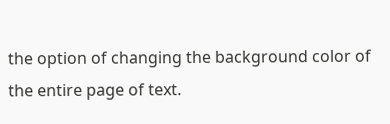the option of changing the background color of the entire page of text.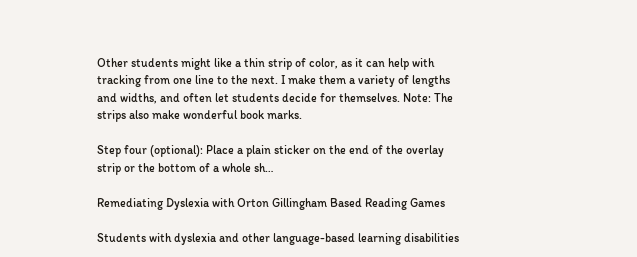Other students might like a thin strip of color, as it can help with tracking from one line to the next. I make them a variety of lengths and widths, and often let students decide for themselves. Note: The strips also make wonderful book marks.

Step four (optional): Place a plain sticker on the end of the overlay strip or the bottom of a whole sh…

Remediating Dyslexia with Orton Gillingham Based Reading Games

Students with dyslexia and other language-based learning disabilities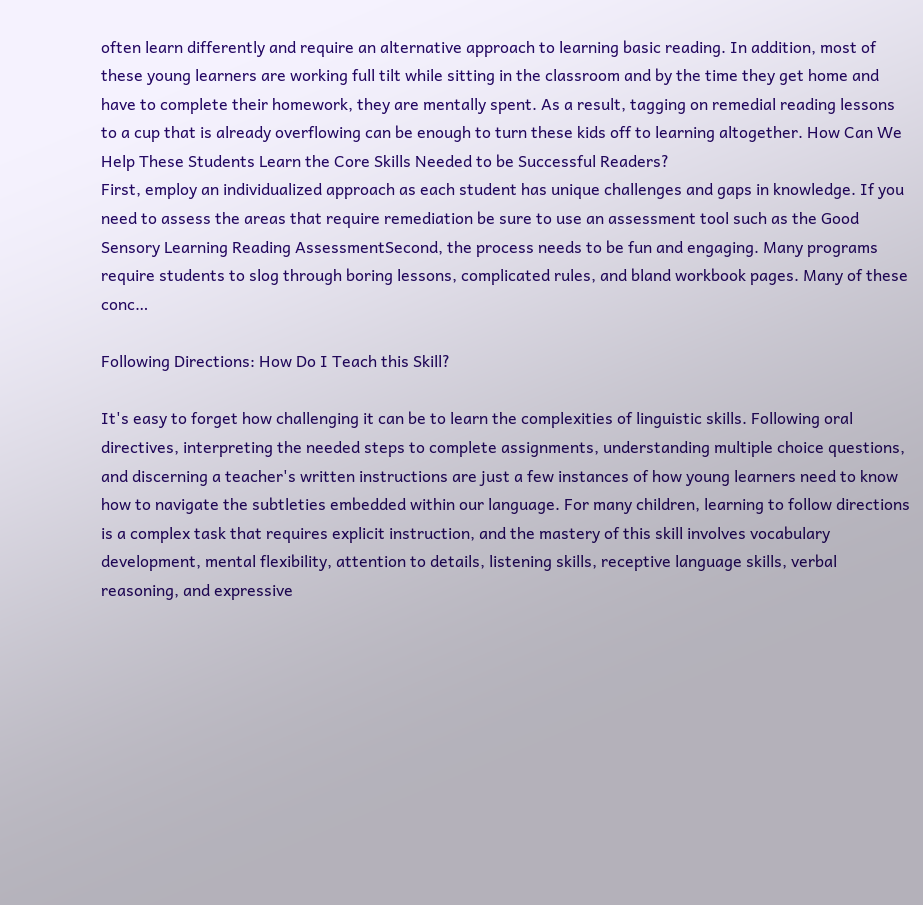often learn differently and require an alternative approach to learning basic reading. In addition, most of these young learners are working full tilt while sitting in the classroom and by the time they get home and have to complete their homework, they are mentally spent. As a result, tagging on remedial reading lessons to a cup that is already overflowing can be enough to turn these kids off to learning altogether. How Can We Help These Students Learn the Core Skills Needed to be Successful Readers?
First, employ an individualized approach as each student has unique challenges and gaps in knowledge. If you need to assess the areas that require remediation be sure to use an assessment tool such as the Good Sensory Learning Reading AssessmentSecond, the process needs to be fun and engaging. Many programs require students to slog through boring lessons, complicated rules, and bland workbook pages. Many of these conc…

Following Directions: How Do I Teach this Skill?

It's easy to forget how challenging it can be to learn the complexities of linguistic skills. Following oral directives, interpreting the needed steps to complete assignments, understanding multiple choice questions, and discerning a teacher's written instructions are just a few instances of how young learners need to know how to navigate the subtleties embedded within our language. For many children, learning to follow directions is a complex task that requires explicit instruction, and the mastery of this skill involves vocabulary development, mental flexibility, attention to details, listening skills, receptive language skills, verbal reasoning, and expressive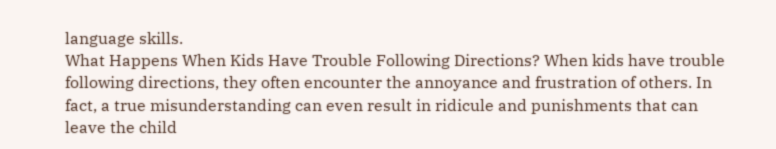language skills.
What Happens When Kids Have Trouble Following Directions? When kids have trouble following directions, they often encounter the annoyance and frustration of others. In fact, a true misunderstanding can even result in ridicule and punishments that can leave the child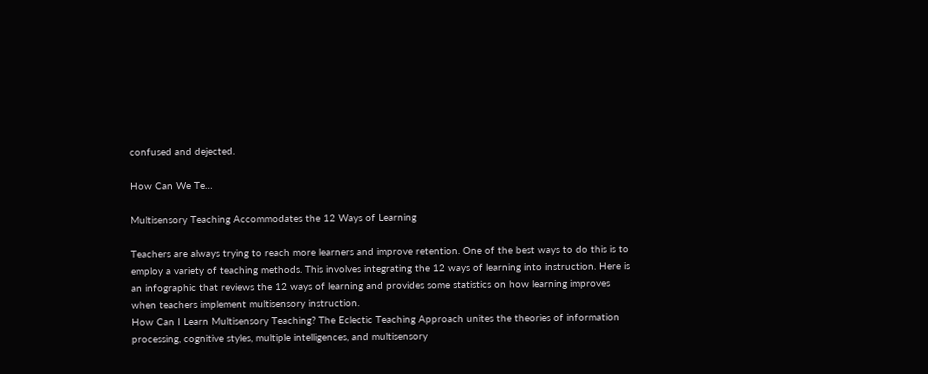confused and dejected.

How Can We Te…

Multisensory Teaching Accommodates the 12 Ways of Learning

Teachers are always trying to reach more learners and improve retention. One of the best ways to do this is to employ a variety of teaching methods. This involves integrating the 12 ways of learning into instruction. Here is an infographic that reviews the 12 ways of learning and provides some statistics on how learning improves when teachers implement multisensory instruction.
How Can I Learn Multisensory Teaching? The Eclectic Teaching Approach unites the theories of information processing, cognitive styles, multiple intelligences, and multisensory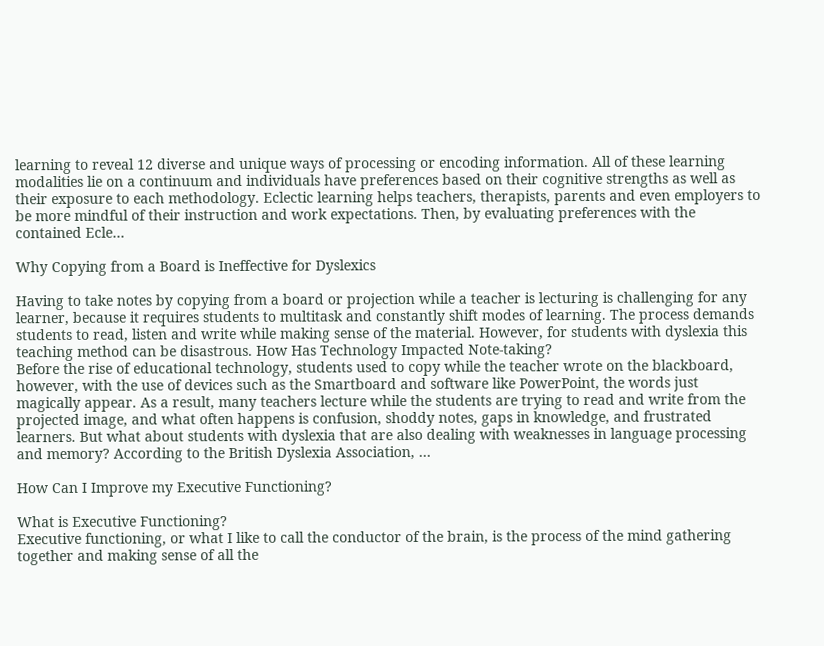learning to reveal 12 diverse and unique ways of processing or encoding information. All of these learning modalities lie on a continuum and individuals have preferences based on their cognitive strengths as well as their exposure to each methodology. Eclectic learning helps teachers, therapists, parents and even employers to be more mindful of their instruction and work expectations. Then, by evaluating preferences with the contained Ecle…

Why Copying from a Board is Ineffective for Dyslexics

Having to take notes by copying from a board or projection while a teacher is lecturing is challenging for any learner, because it requires students to multitask and constantly shift modes of learning. The process demands students to read, listen and write while making sense of the material. However, for students with dyslexia this teaching method can be disastrous. How Has Technology Impacted Note-taking?
Before the rise of educational technology, students used to copy while the teacher wrote on the blackboard, however, with the use of devices such as the Smartboard and software like PowerPoint, the words just magically appear. As a result, many teachers lecture while the students are trying to read and write from the projected image, and what often happens is confusion, shoddy notes, gaps in knowledge, and frustrated learners. But what about students with dyslexia that are also dealing with weaknesses in language processing and memory? According to the British Dyslexia Association, …

How Can I Improve my Executive Functioning?

What is Executive Functioning?
Executive functioning, or what I like to call the conductor of the brain, is the process of the mind gathering together and making sense of all the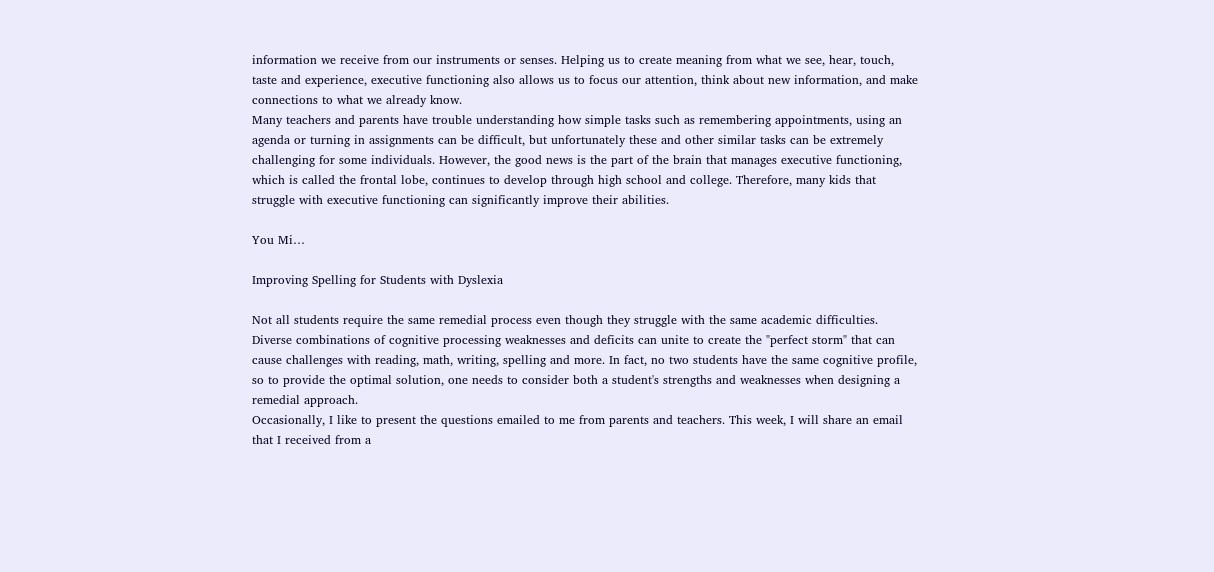information we receive from our instruments or senses. Helping us to create meaning from what we see, hear, touch, taste and experience, executive functioning also allows us to focus our attention, think about new information, and make connections to what we already know.
Many teachers and parents have trouble understanding how simple tasks such as remembering appointments, using an agenda or turning in assignments can be difficult, but unfortunately these and other similar tasks can be extremely challenging for some individuals. However, the good news is the part of the brain that manages executive functioning, which is called the frontal lobe, continues to develop through high school and college. Therefore, many kids that struggle with executive functioning can significantly improve their abilities.

You Mi…

Improving Spelling for Students with Dyslexia

Not all students require the same remedial process even though they struggle with the same academic difficulties. Diverse combinations of cognitive processing weaknesses and deficits can unite to create the "perfect storm" that can cause challenges with reading, math, writing, spelling and more. In fact, no two students have the same cognitive profile, so to provide the optimal solution, one needs to consider both a student's strengths and weaknesses when designing a remedial approach.
Occasionally, I like to present the questions emailed to me from parents and teachers. This week, I will share an email that I received from a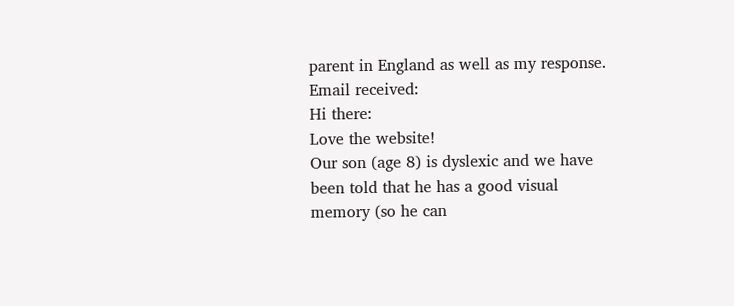parent in England as well as my response.
Email received:
Hi there:
Love the website!
Our son (age 8) is dyslexic and we have been told that he has a good visual memory (so he can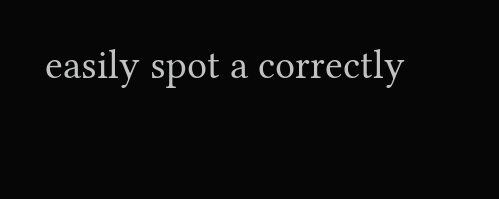easily spot a correctly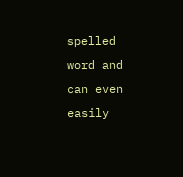spelled word and can even easily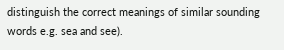distinguish the correct meanings of similar sounding words e.g. sea and see).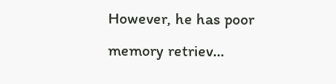However, he has poor memory retriev…